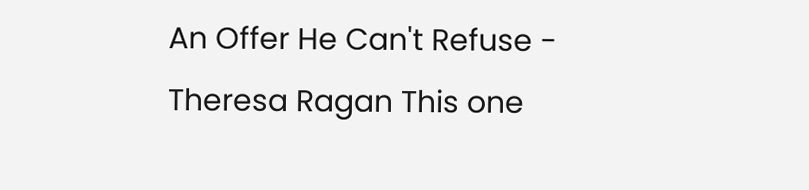An Offer He Can't Refuse - Theresa Ragan This one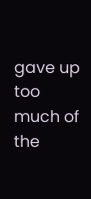gave up too much of the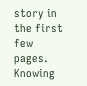story in the first few pages. Knowing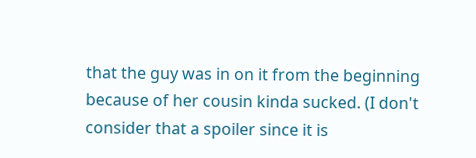that the guy was in on it from the beginning because of her cousin kinda sucked. (I don't consider that a spoiler since it is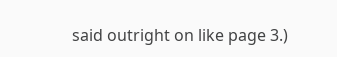said outright on like page 3.)